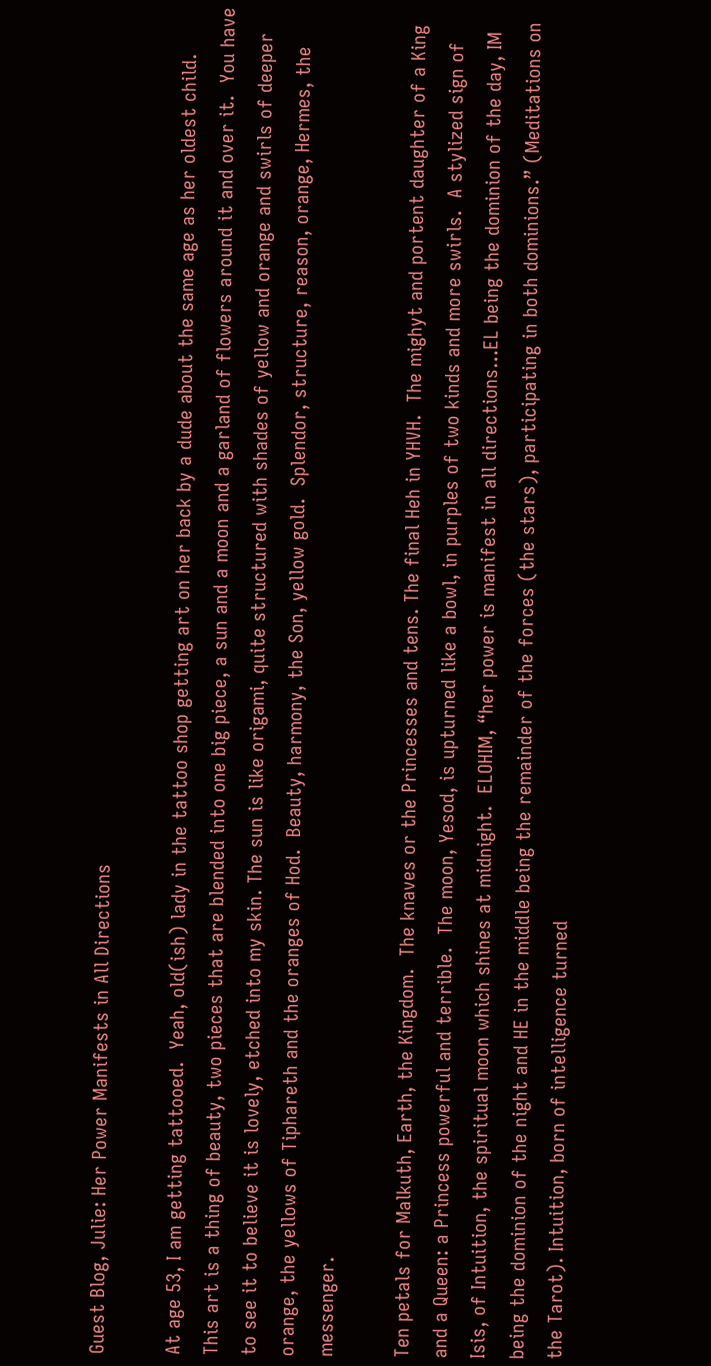Guest Blog, Julie: Her Power Manifests in All Directions

At age 53, I am getting tattooed.  Yeah, old(ish) lady in the tattoo shop getting art on her back by a dude about the same age as her oldest child.  This art is a thing of beauty, two pieces that are blended into one big piece, a sun and a moon and a garland of flowers around it and over it.  You have to see it to believe it is lovely, etched into my skin. The sun is like origami, quite structured with shades of yellow and orange and swirls of deeper orange, the yellows of Tiphareth and the oranges of Hod.  Beauty, harmony, the Son, yellow gold.  Splendor, structure, reason, orange, Hermes, the messenger.

Ten petals for Malkuth, Earth, the Kingdom.  The knaves or the Princesses and tens. The final Heh in YHVH.  The mighyt and portent daughter of a King and a Queen: a Princess powerful and terrible.  The moon, Yesod, is upturned like a bowl, in purples of two kinds and more swirls.  A stylized sign of Isis, of Intuition, the spiritual moon which shines at midnight.  ELOHIM, “her power is manifest in all directions…EL being the dominion of the day, IM being the dominion of the night and HE in the middle being the remainder of the forces (the stars), participating in both dominions.” (Meditations on the Tarot). Intuition, born of intelligence turned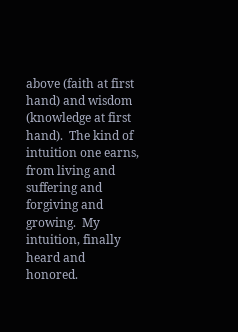above (faith at first hand) and wisdom (knowledge at first hand).  The kind of intuition one earns, from living and suffering and forgiving and growing.  My intuition, finally heard and honored.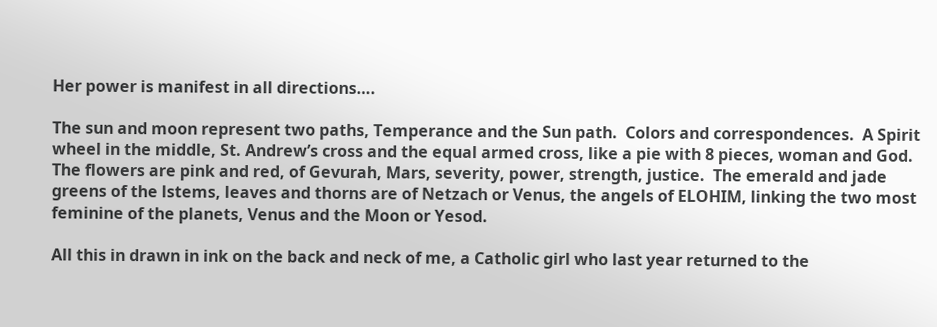Her power is manifest in all directions….

The sun and moon represent two paths, Temperance and the Sun path.  Colors and correspondences.  A Spirit wheel in the middle, St. Andrew’s cross and the equal armed cross, like a pie with 8 pieces, woman and God.  The flowers are pink and red, of Gevurah, Mars, severity, power, strength, justice.  The emerald and jade greens of the lstems, leaves and thorns are of Netzach or Venus, the angels of ELOHIM, linking the two most feminine of the planets, Venus and the Moon or Yesod.

All this in drawn in ink on the back and neck of me, a Catholic girl who last year returned to the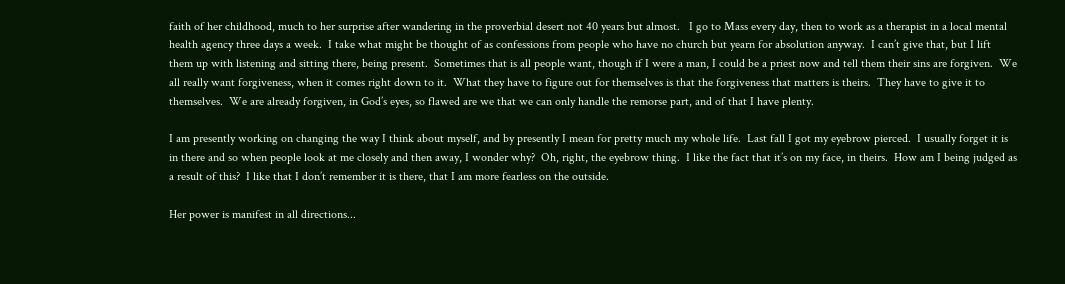faith of her childhood, much to her surprise after wandering in the proverbial desert not 40 years but almost.   I go to Mass every day, then to work as a therapist in a local mental health agency three days a week.  I take what might be thought of as confessions from people who have no church but yearn for absolution anyway.  I can’t give that, but I lift them up with listening and sitting there, being present.  Sometimes that is all people want, though if I were a man, I could be a priest now and tell them their sins are forgiven.  We all really want forgiveness, when it comes right down to it.  What they have to figure out for themselves is that the forgiveness that matters is theirs.  They have to give it to themselves.  We are already forgiven, in God’s eyes, so flawed are we that we can only handle the remorse part, and of that I have plenty.

I am presently working on changing the way I think about myself, and by presently I mean for pretty much my whole life.  Last fall I got my eyebrow pierced.  I usually forget it is in there and so when people look at me closely and then away, I wonder why?  Oh, right, the eyebrow thing.  I like the fact that it’s on my face, in theirs.  How am I being judged as a result of this?  I like that I don’t remember it is there, that I am more fearless on the outside.

Her power is manifest in all directions...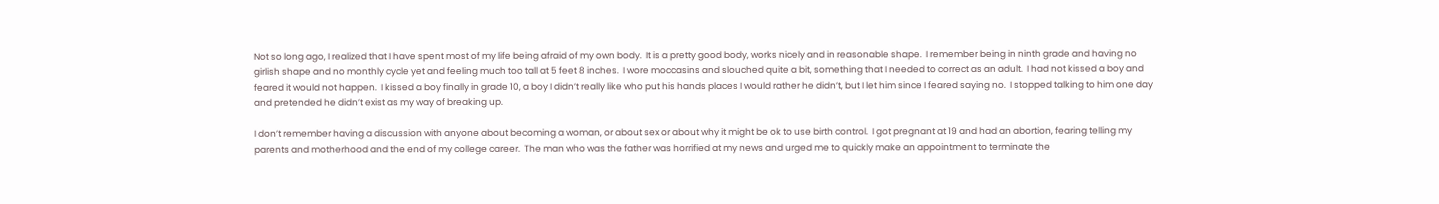Not so long ago, I realized that I have spent most of my life being afraid of my own body.  It is a pretty good body, works nicely and in reasonable shape.  I remember being in ninth grade and having no girlish shape and no monthly cycle yet and feeling much too tall at 5 feet 8 inches.  I wore moccasins and slouched quite a bit, something that I needed to correct as an adult.  I had not kissed a boy and feared it would not happen.  I kissed a boy finally in grade 10, a boy I didn’t really like who put his hands places I would rather he didn’t, but I let him since I feared saying no.  I stopped talking to him one day and pretended he didn’t exist as my way of breaking up.

I don’t remember having a discussion with anyone about becoming a woman, or about sex or about why it might be ok to use birth control.  I got pregnant at 19 and had an abortion, fearing telling my parents and motherhood and the end of my college career.  The man who was the father was horrified at my news and urged me to quickly make an appointment to terminate the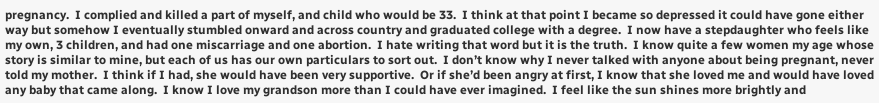pregnancy.  I complied and killed a part of myself, and child who would be 33.  I think at that point I became so depressed it could have gone either way but somehow I eventually stumbled onward and across country and graduated college with a degree.  I now have a stepdaughter who feels like my own, 3 children, and had one miscarriage and one abortion.  I hate writing that word but it is the truth.  I know quite a few women my age whose story is similar to mine, but each of us has our own particulars to sort out.  I don’t know why I never talked with anyone about being pregnant, never told my mother.  I think if I had, she would have been very supportive.  Or if she’d been angry at first, I know that she loved me and would have loved any baby that came along.  I know I love my grandson more than I could have ever imagined.  I feel like the sun shines more brightly and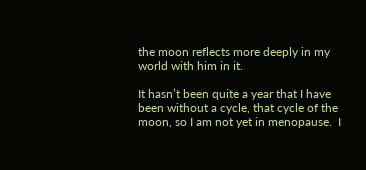the moon reflects more deeply in my world with him in it.

It hasn’t been quite a year that I have been without a cycle, that cycle of the moon, so I am not yet in menopause.  I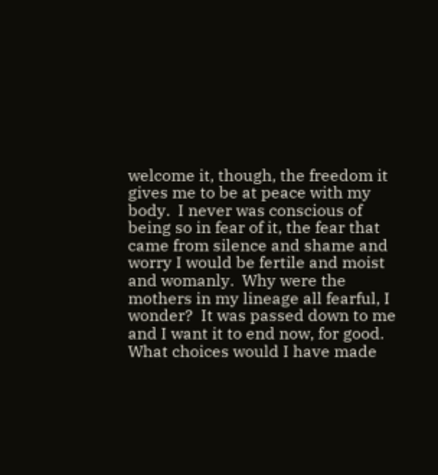welcome it, though, the freedom it gives me to be at peace with my body.  I never was conscious of being so in fear of it, the fear that came from silence and shame and worry I would be fertile and moist and womanly.  Why were the mothers in my lineage all fearful, I wonder?  It was passed down to me and I want it to end now, for good.  What choices would I have made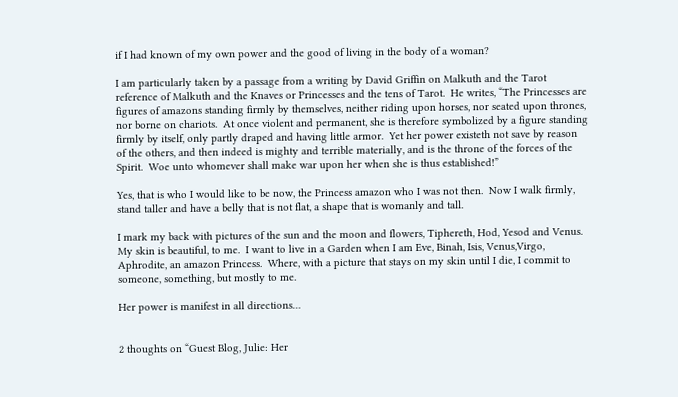if I had known of my own power and the good of living in the body of a woman?

I am particularly taken by a passage from a writing by David Griffin on Malkuth and the Tarot reference of Malkuth and the Knaves or Princesses and the tens of Tarot.  He writes, “The Princesses are figures of amazons standing firmly by themselves, neither riding upon horses, nor seated upon thrones, nor borne on chariots.  At once violent and permanent, she is therefore symbolized by a figure standing firmly by itself, only partly draped and having little armor.  Yet her power existeth not save by reason of the others, and then indeed is mighty and terrible materially, and is the throne of the forces of the Spirit.  Woe unto whomever shall make war upon her when she is thus established!”

Yes, that is who I would like to be now, the Princess amazon who I was not then.  Now I walk firmly, stand taller and have a belly that is not flat, a shape that is womanly and tall.

I mark my back with pictures of the sun and the moon and flowers, Tiphereth, Hod, Yesod and Venus.  My skin is beautiful, to me.  I want to live in a Garden when I am Eve, Binah, Isis, Venus,Virgo, Aphrodite, an amazon Princess.  Where, with a picture that stays on my skin until I die, I commit to someone, something, but mostly to me.

Her power is manifest in all directions…


2 thoughts on “Guest Blog, Julie: Her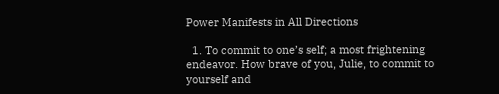Power Manifests in All Directions

  1. To commit to one’s self; a most frightening endeavor. How brave of you, Julie, to commit to yourself and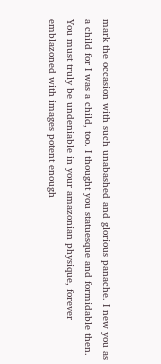mark the occasion with such unabashed and glorious panache. I new you as a child for I was a child, too. I thought you statuesque and formidable then. You must truly be undeniable in your amazonian physique, forever emblazoned with images potent enough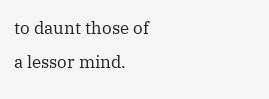to daunt those of a lessor mind.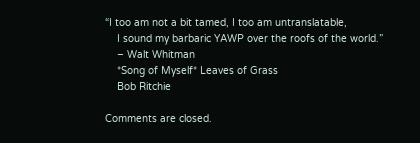“I too am not a bit tamed, I too am untranslatable,
    I sound my barbaric YAWP over the roofs of the world.”
    – Walt Whitman
    *Song of Myself* Leaves of Grass
    Bob Ritchie

Comments are closed.